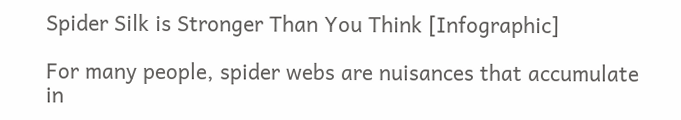Spider Silk is Stronger Than You Think [Infographic]

For many people, spider webs are nuisances that accumulate in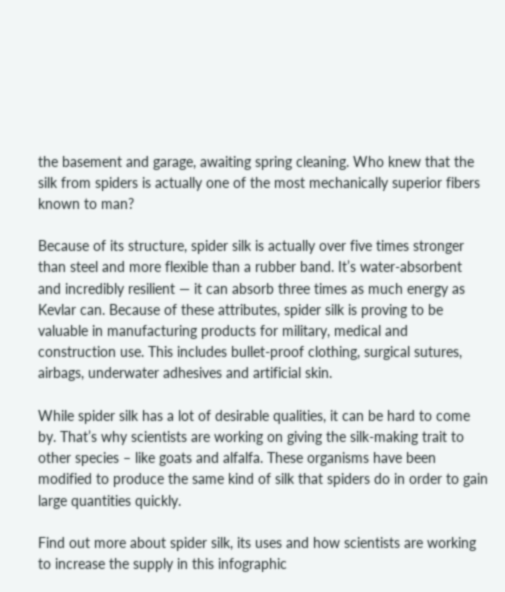the basement and garage, awaiting spring cleaning. Who knew that the silk from spiders is actually one of the most mechanically superior fibers known to man?

Because of its structure, spider silk is actually over five times stronger than steel and more flexible than a rubber band. It’s water-absorbent and incredibly resilient — it can absorb three times as much energy as Kevlar can. Because of these attributes, spider silk is proving to be valuable in manufacturing products for military, medical and construction use. This includes bullet-proof clothing, surgical sutures, airbags, underwater adhesives and artificial skin.

While spider silk has a lot of desirable qualities, it can be hard to come by. That’s why scientists are working on giving the silk-making trait to other species – like goats and alfalfa. These organisms have been modified to produce the same kind of silk that spiders do in order to gain large quantities quickly.

Find out more about spider silk, its uses and how scientists are working to increase the supply in this infographic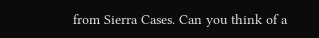from Sierra Cases. Can you think of a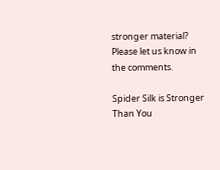stronger material? Please let us know in the comments.

Spider Silk is Stronger Than You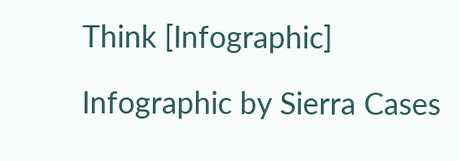Think [Infographic]

Infographic by Sierra Cases